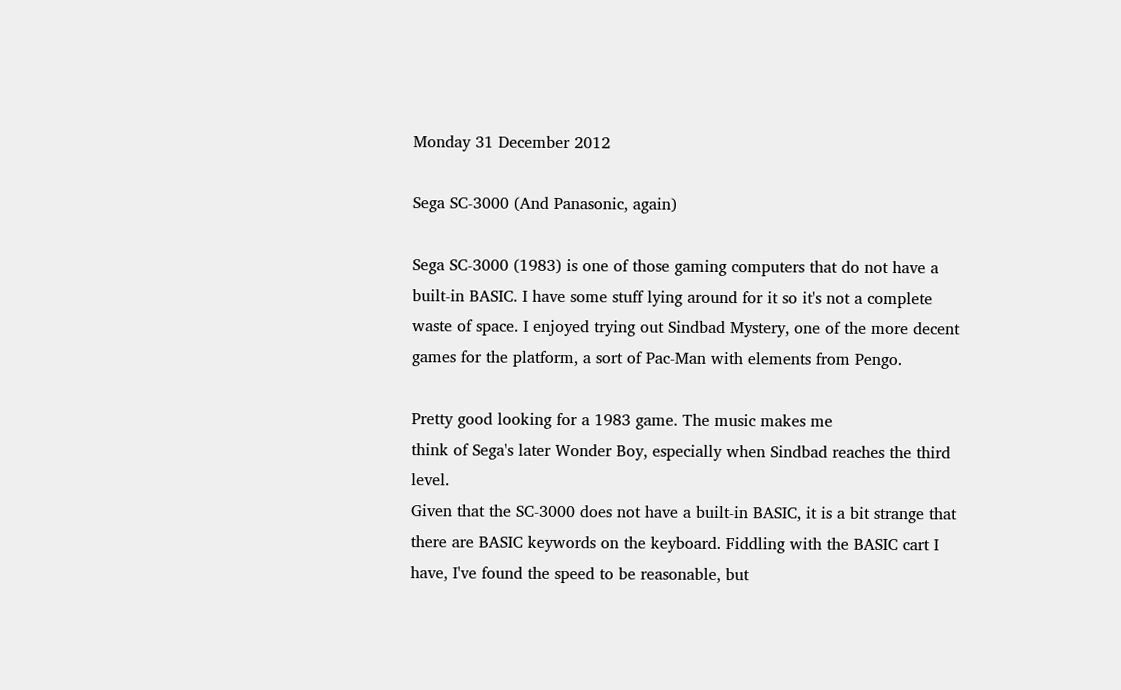Monday 31 December 2012

Sega SC-3000 (And Panasonic, again)

Sega SC-3000 (1983) is one of those gaming computers that do not have a built-in BASIC. I have some stuff lying around for it so it's not a complete waste of space. I enjoyed trying out Sindbad Mystery, one of the more decent games for the platform, a sort of Pac-Man with elements from Pengo.

Pretty good looking for a 1983 game. The music makes me
think of Sega's later Wonder Boy, especially when Sindbad reaches the third level.
Given that the SC-3000 does not have a built-in BASIC, it is a bit strange that there are BASIC keywords on the keyboard. Fiddling with the BASIC cart I have, I've found the speed to be reasonable, but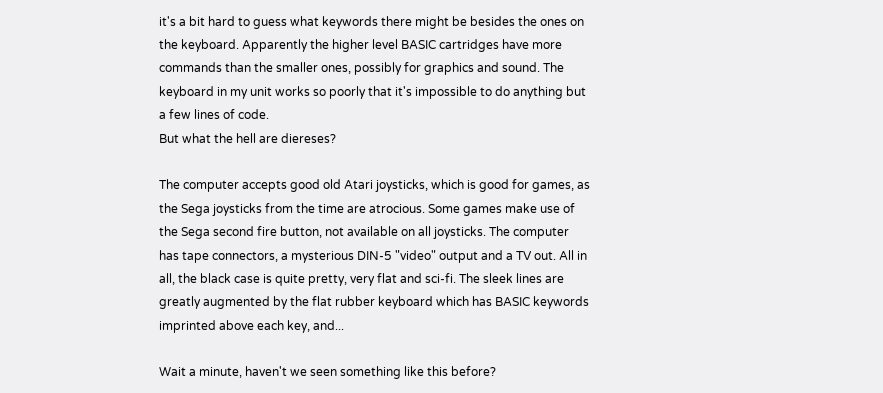it's a bit hard to guess what keywords there might be besides the ones on the keyboard. Apparently the higher level BASIC cartridges have more commands than the smaller ones, possibly for graphics and sound. The keyboard in my unit works so poorly that it's impossible to do anything but a few lines of code.
But what the hell are diereses?

The computer accepts good old Atari joysticks, which is good for games, as the Sega joysticks from the time are atrocious. Some games make use of the Sega second fire button, not available on all joysticks. The computer has tape connectors, a mysterious DIN-5 "video" output and a TV out. All in all, the black case is quite pretty, very flat and sci-fi. The sleek lines are greatly augmented by the flat rubber keyboard which has BASIC keywords imprinted above each key, and...

Wait a minute, haven't we seen something like this before?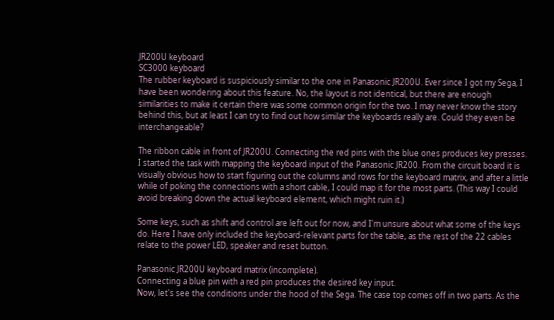JR200U keyboard
SC3000 keyboard
The rubber keyboard is suspiciously similar to the one in Panasonic JR200U. Ever since I got my Sega, I have been wondering about this feature. No, the layout is not identical, but there are enough similarities to make it certain there was some common origin for the two. I may never know the story behind this, but at least I can try to find out how similar the keyboards really are. Could they even be interchangeable?

The ribbon cable in front of JR200U. Connecting the red pins with the blue ones produces key presses.
I started the task with mapping the keyboard input of the Panasonic JR200. From the circuit board it is visually obvious how to start figuring out the columns and rows for the keyboard matrix, and after a little while of poking the connections with a short cable, I could map it for the most parts. (This way I could avoid breaking down the actual keyboard element, which might ruin it.)

Some keys, such as shift and control are left out for now, and I'm unsure about what some of the keys do. Here I have only included the keyboard-relevant parts for the table, as the rest of the 22 cables relate to the power LED, speaker and reset button.

Panasonic JR200U keyboard matrix (incomplete).
Connecting a blue pin with a red pin produces the desired key input.
Now, let's see the conditions under the hood of the Sega. The case top comes off in two parts. As the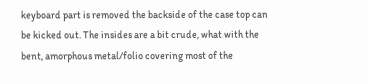keyboard part is removed the backside of the case top can be kicked out. The insides are a bit crude, what with the bent, amorphous metal/folio covering most of the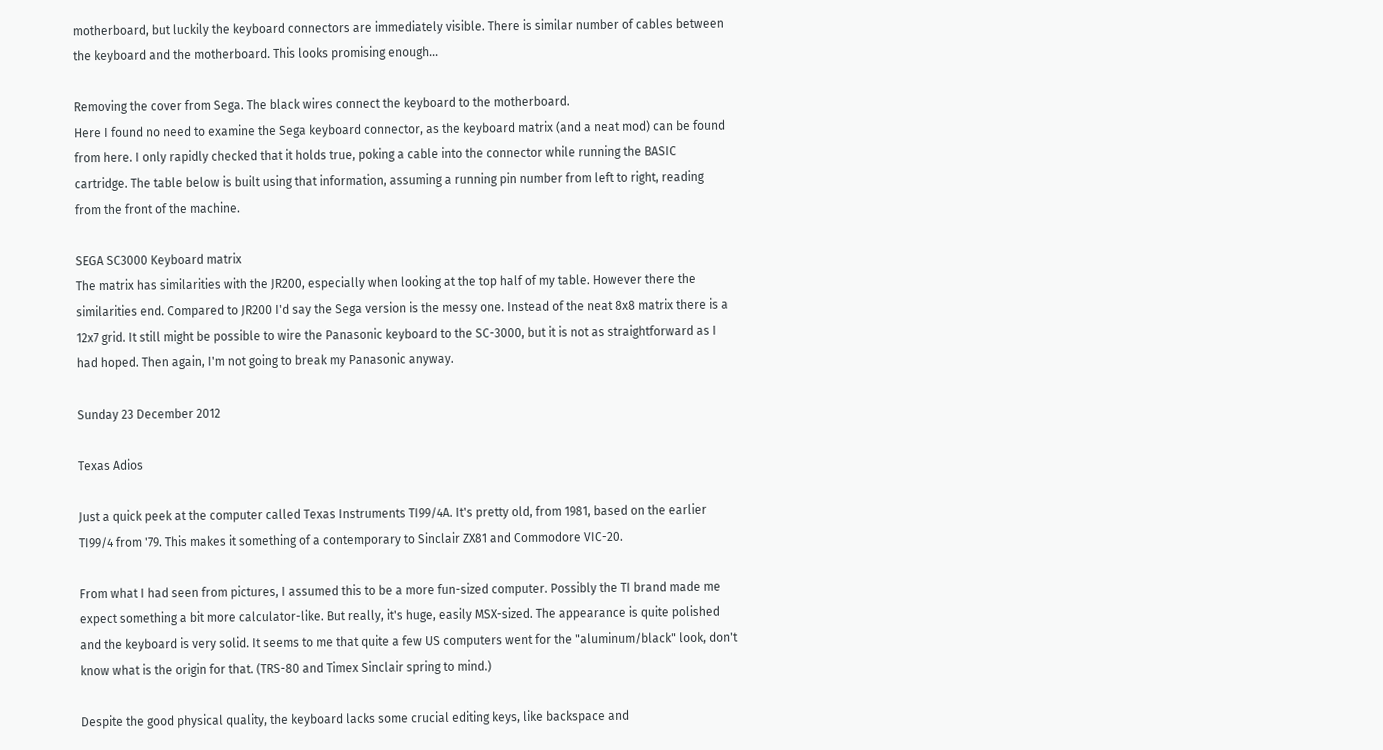motherboard, but luckily the keyboard connectors are immediately visible. There is similar number of cables between the keyboard and the motherboard. This looks promising enough...

Removing the cover from Sega. The black wires connect the keyboard to the motherboard.
Here I found no need to examine the Sega keyboard connector, as the keyboard matrix (and a neat mod) can be found from here. I only rapidly checked that it holds true, poking a cable into the connector while running the BASIC cartridge. The table below is built using that information, assuming a running pin number from left to right, reading from the front of the machine.

SEGA SC3000 Keyboard matrix
The matrix has similarities with the JR200, especially when looking at the top half of my table. However there the similarities end. Compared to JR200 I'd say the Sega version is the messy one. Instead of the neat 8x8 matrix there is a 12x7 grid. It still might be possible to wire the Panasonic keyboard to the SC-3000, but it is not as straightforward as I had hoped. Then again, I'm not going to break my Panasonic anyway.

Sunday 23 December 2012

Texas Adios

Just a quick peek at the computer called Texas Instruments TI99/4A. It's pretty old, from 1981, based on the earlier TI99/4 from '79. This makes it something of a contemporary to Sinclair ZX81 and Commodore VIC-20.

From what I had seen from pictures, I assumed this to be a more fun-sized computer. Possibly the TI brand made me expect something a bit more calculator-like. But really, it's huge, easily MSX-sized. The appearance is quite polished and the keyboard is very solid. It seems to me that quite a few US computers went for the "aluminum/black" look, don't know what is the origin for that. (TRS-80 and Timex Sinclair spring to mind.)

Despite the good physical quality, the keyboard lacks some crucial editing keys, like backspace and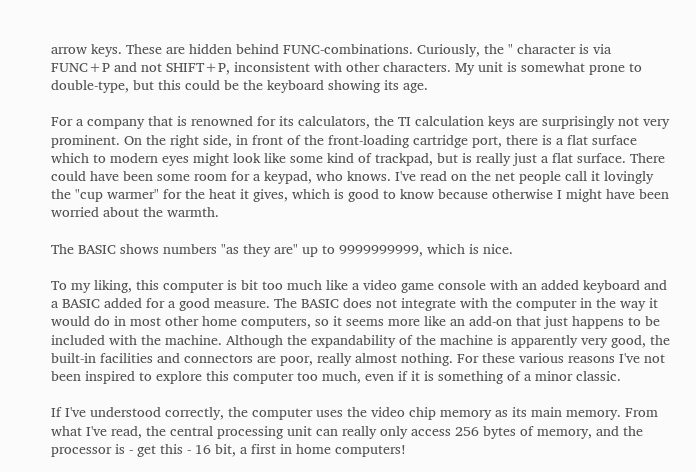arrow keys. These are hidden behind FUNC-combinations. Curiously, the " character is via FUNC+P and not SHIFT+P, inconsistent with other characters. My unit is somewhat prone to double-type, but this could be the keyboard showing its age.

For a company that is renowned for its calculators, the TI calculation keys are surprisingly not very prominent. On the right side, in front of the front-loading cartridge port, there is a flat surface which to modern eyes might look like some kind of trackpad, but is really just a flat surface. There could have been some room for a keypad, who knows. I've read on the net people call it lovingly the "cup warmer" for the heat it gives, which is good to know because otherwise I might have been worried about the warmth.

The BASIC shows numbers "as they are" up to 9999999999, which is nice.

To my liking, this computer is bit too much like a video game console with an added keyboard and a BASIC added for a good measure. The BASIC does not integrate with the computer in the way it would do in most other home computers, so it seems more like an add-on that just happens to be included with the machine. Although the expandability of the machine is apparently very good, the built-in facilities and connectors are poor, really almost nothing. For these various reasons I've not been inspired to explore this computer too much, even if it is something of a minor classic.

If I've understood correctly, the computer uses the video chip memory as its main memory. From what I've read, the central processing unit can really only access 256 bytes of memory, and the processor is - get this - 16 bit, a first in home computers!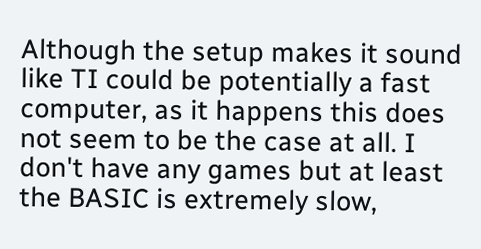Although the setup makes it sound like TI could be potentially a fast computer, as it happens this does not seem to be the case at all. I don't have any games but at least the BASIC is extremely slow,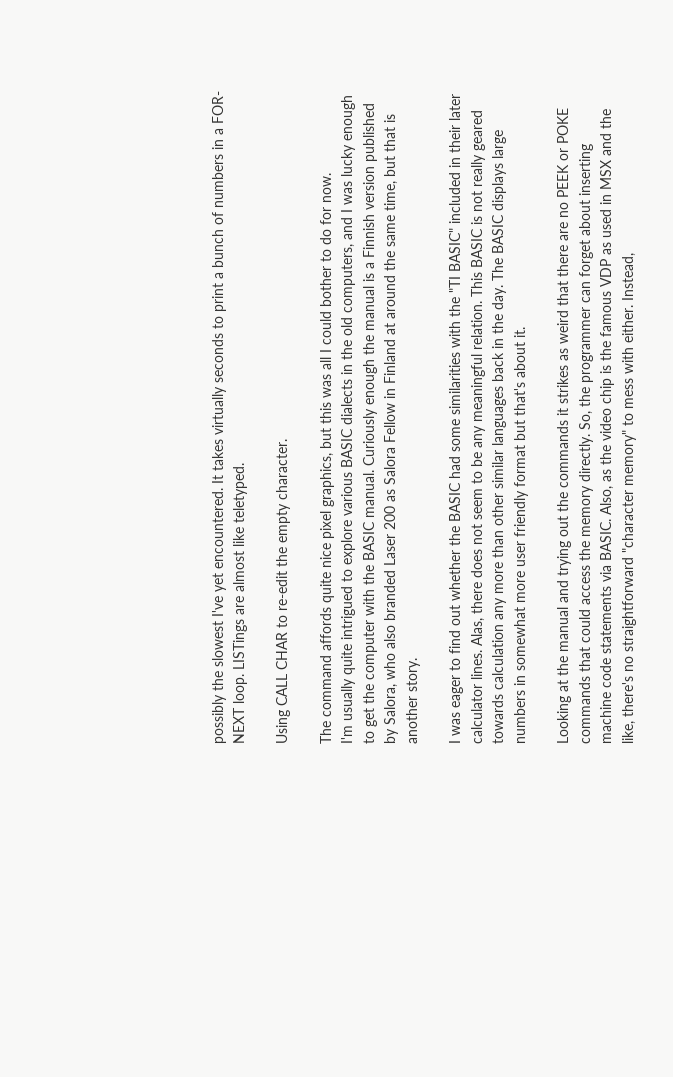possibly the slowest I've yet encountered. It takes virtually seconds to print a bunch of numbers in a FOR-NEXT loop. LISTings are almost like teletyped.

Using CALL CHAR to re-edit the empty character.

The command affords quite nice pixel graphics, but this was all I could bother to do for now.
I'm usually quite intrigued to explore various BASIC dialects in the old computers, and I was lucky enough to get the computer with the BASIC manual. Curiously enough the manual is a Finnish version published by Salora, who also branded Laser 200 as Salora Fellow in Finland at around the same time, but that is another story.

I was eager to find out whether the BASIC had some similarities with the "TI BASIC" included in their later calculator lines. Alas, there does not seem to be any meaningful relation. This BASIC is not really geared towards calculation any more than other similar languages back in the day. The BASIC displays large numbers in somewhat more user friendly format but that's about it.

Looking at the manual and trying out the commands it strikes as weird that there are no PEEK or POKE commands that could access the memory directly. So, the programmer can forget about inserting machine code statements via BASIC. Also, as the video chip is the famous VDP as used in MSX and the like, there's no straightforward "character memory" to mess with either. Instead,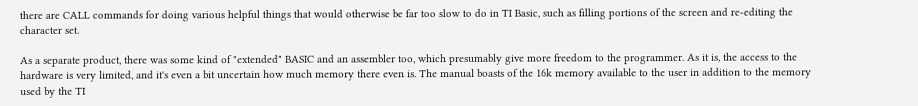there are CALL commands for doing various helpful things that would otherwise be far too slow to do in TI Basic, such as filling portions of the screen and re-editing the character set.

As a separate product, there was some kind of "extended" BASIC and an assembler too, which presumably give more freedom to the programmer. As it is, the access to the hardware is very limited, and it's even a bit uncertain how much memory there even is. The manual boasts of the 16k memory available to the user in addition to the memory used by the TI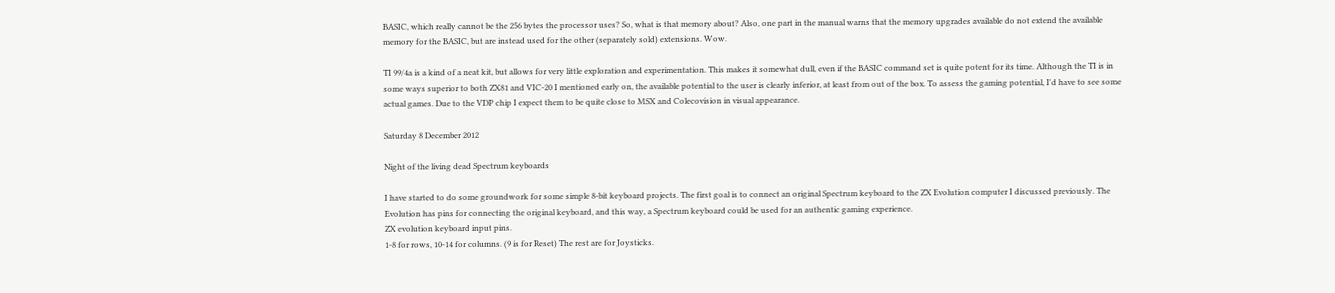BASIC, which really cannot be the 256 bytes the processor uses? So, what is that memory about? Also, one part in the manual warns that the memory upgrades available do not extend the available memory for the BASIC, but are instead used for the other (separately sold) extensions. Wow.

TI 99/4a is a kind of a neat kit, but allows for very little exploration and experimentation. This makes it somewhat dull, even if the BASIC command set is quite potent for its time. Although the TI is in some ways superior to both ZX81 and VIC-20 I mentioned early on, the available potential to the user is clearly inferior, at least from out of the box. To assess the gaming potential, I'd have to see some actual games. Due to the VDP chip I expect them to be quite close to MSX and Colecovision in visual appearance.

Saturday 8 December 2012

Night of the living dead Spectrum keyboards

I have started to do some groundwork for some simple 8-bit keyboard projects. The first goal is to connect an original Spectrum keyboard to the ZX Evolution computer I discussed previously. The Evolution has pins for connecting the original keyboard, and this way, a Spectrum keyboard could be used for an authentic gaming experience.
ZX evolution keyboard input pins.
1-8 for rows, 10-14 for columns. (9 is for Reset) The rest are for Joysticks.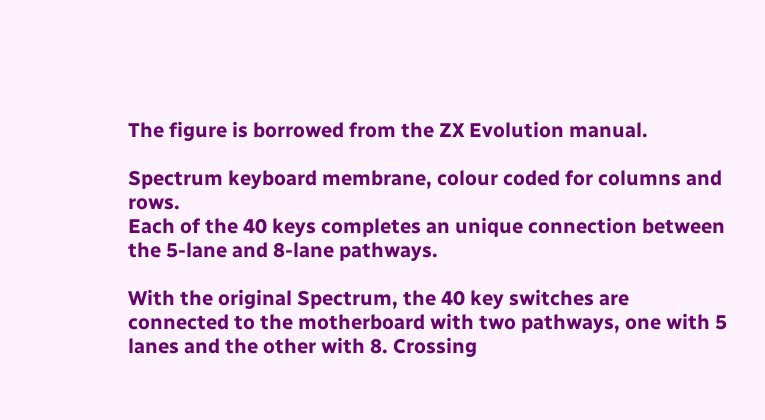The figure is borrowed from the ZX Evolution manual.

Spectrum keyboard membrane, colour coded for columns and rows.
Each of the 40 keys completes an unique connection between the 5-lane and 8-lane pathways.

With the original Spectrum, the 40 key switches are connected to the motherboard with two pathways, one with 5 lanes and the other with 8. Crossing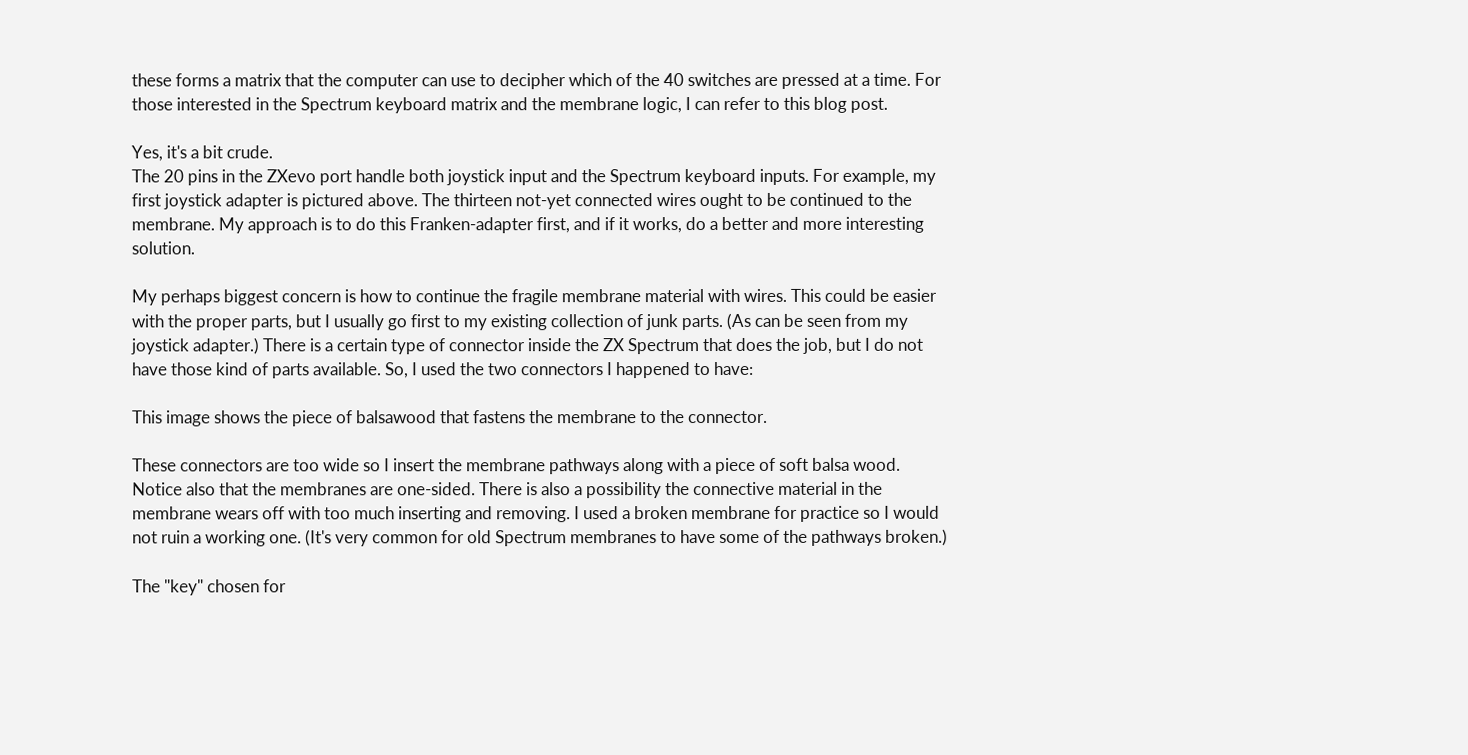these forms a matrix that the computer can use to decipher which of the 40 switches are pressed at a time. For those interested in the Spectrum keyboard matrix and the membrane logic, I can refer to this blog post.

Yes, it's a bit crude.
The 20 pins in the ZXevo port handle both joystick input and the Spectrum keyboard inputs. For example, my first joystick adapter is pictured above. The thirteen not-yet connected wires ought to be continued to the membrane. My approach is to do this Franken-adapter first, and if it works, do a better and more interesting solution.

My perhaps biggest concern is how to continue the fragile membrane material with wires. This could be easier with the proper parts, but I usually go first to my existing collection of junk parts. (As can be seen from my joystick adapter.) There is a certain type of connector inside the ZX Spectrum that does the job, but I do not have those kind of parts available. So, I used the two connectors I happened to have:

This image shows the piece of balsawood that fastens the membrane to the connector.

These connectors are too wide so I insert the membrane pathways along with a piece of soft balsa wood. Notice also that the membranes are one-sided. There is also a possibility the connective material in the membrane wears off with too much inserting and removing. I used a broken membrane for practice so I would not ruin a working one. (It's very common for old Spectrum membranes to have some of the pathways broken.)

The "key" chosen for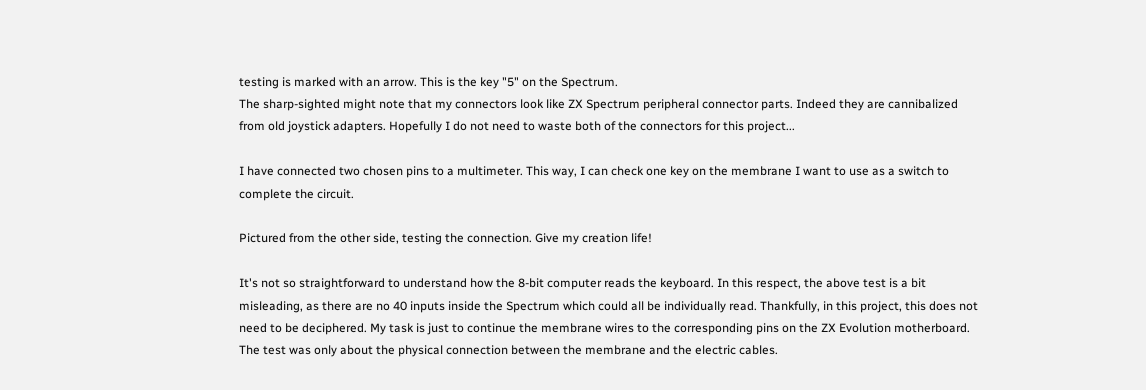testing is marked with an arrow. This is the key "5" on the Spectrum.
The sharp-sighted might note that my connectors look like ZX Spectrum peripheral connector parts. Indeed they are cannibalized from old joystick adapters. Hopefully I do not need to waste both of the connectors for this project...

I have connected two chosen pins to a multimeter. This way, I can check one key on the membrane I want to use as a switch to complete the circuit.

Pictured from the other side, testing the connection. Give my creation life!

It's not so straightforward to understand how the 8-bit computer reads the keyboard. In this respect, the above test is a bit misleading, as there are no 40 inputs inside the Spectrum which could all be individually read. Thankfully, in this project, this does not need to be deciphered. My task is just to continue the membrane wires to the corresponding pins on the ZX Evolution motherboard. The test was only about the physical connection between the membrane and the electric cables.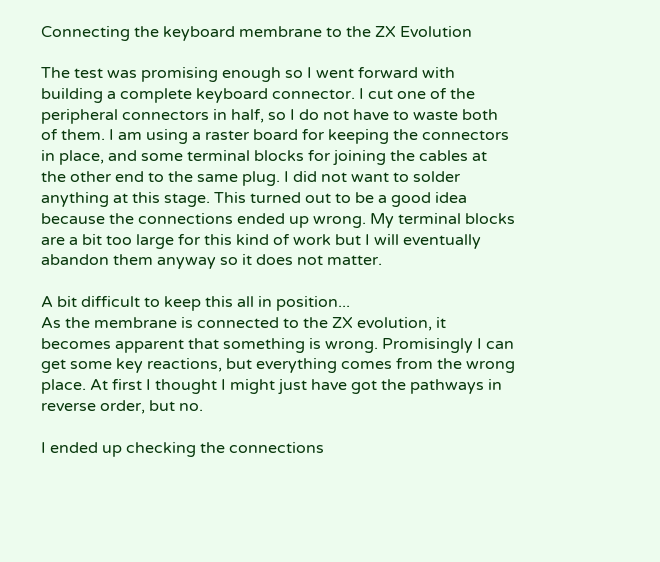Connecting the keyboard membrane to the ZX Evolution

The test was promising enough so I went forward with building a complete keyboard connector. I cut one of the peripheral connectors in half, so I do not have to waste both of them. I am using a raster board for keeping the connectors in place, and some terminal blocks for joining the cables at the other end to the same plug. I did not want to solder anything at this stage. This turned out to be a good idea because the connections ended up wrong. My terminal blocks are a bit too large for this kind of work but I will eventually abandon them anyway so it does not matter.

A bit difficult to keep this all in position...
As the membrane is connected to the ZX evolution, it becomes apparent that something is wrong. Promisingly I can get some key reactions, but everything comes from the wrong place. At first I thought I might just have got the pathways in reverse order, but no.

I ended up checking the connections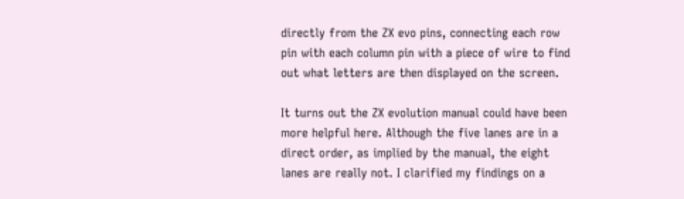directly from the ZX evo pins, connecting each row pin with each column pin with a piece of wire to find out what letters are then displayed on the screen.

It turns out the ZX evolution manual could have been more helpful here. Although the five lanes are in a direct order, as implied by the manual, the eight lanes are really not. I clarified my findings on a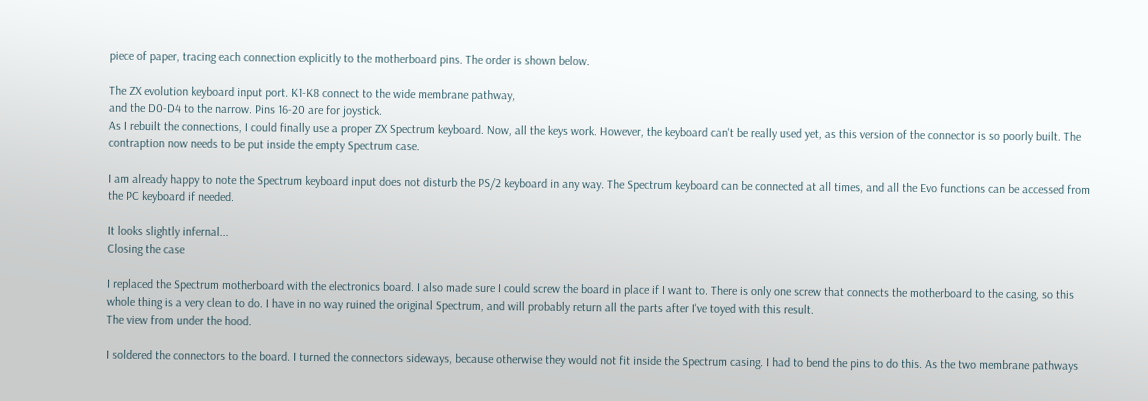piece of paper, tracing each connection explicitly to the motherboard pins. The order is shown below.

The ZX evolution keyboard input port. K1-K8 connect to the wide membrane pathway,
and the D0-D4 to the narrow. Pins 16-20 are for joystick.
As I rebuilt the connections, I could finally use a proper ZX Spectrum keyboard. Now, all the keys work. However, the keyboard can't be really used yet, as this version of the connector is so poorly built. The contraption now needs to be put inside the empty Spectrum case.

I am already happy to note the Spectrum keyboard input does not disturb the PS/2 keyboard in any way. The Spectrum keyboard can be connected at all times, and all the Evo functions can be accessed from the PC keyboard if needed.

It looks slightly infernal...
Closing the case

I replaced the Spectrum motherboard with the electronics board. I also made sure I could screw the board in place if I want to. There is only one screw that connects the motherboard to the casing, so this whole thing is a very clean to do. I have in no way ruined the original Spectrum, and will probably return all the parts after I've toyed with this result.
The view from under the hood.

I soldered the connectors to the board. I turned the connectors sideways, because otherwise they would not fit inside the Spectrum casing. I had to bend the pins to do this. As the two membrane pathways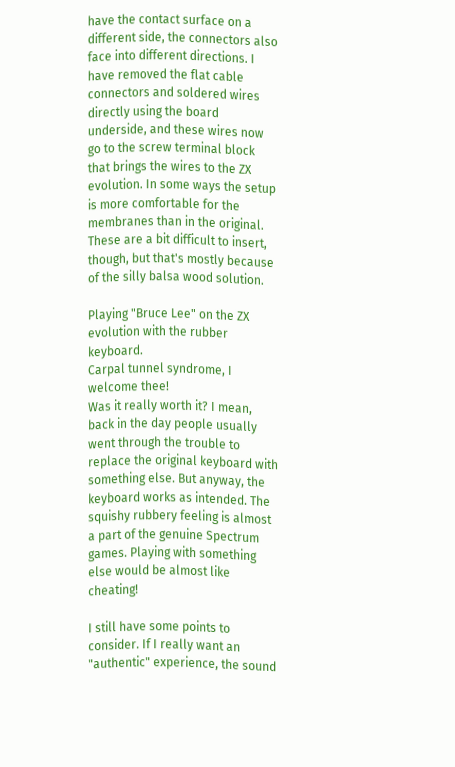have the contact surface on a different side, the connectors also face into different directions. I have removed the flat cable connectors and soldered wires directly using the board underside, and these wires now go to the screw terminal block that brings the wires to the ZX evolution. In some ways the setup is more comfortable for the membranes than in the original. These are a bit difficult to insert, though, but that's mostly because of the silly balsa wood solution.

Playing "Bruce Lee" on the ZX evolution with the rubber keyboard.
Carpal tunnel syndrome, I welcome thee!
Was it really worth it? I mean, back in the day people usually went through the trouble to replace the original keyboard with something else. But anyway, the keyboard works as intended. The squishy rubbery feeling is almost a part of the genuine Spectrum games. Playing with something else would be almost like cheating!

I still have some points to consider. If I really want an "authentic" experience, the sound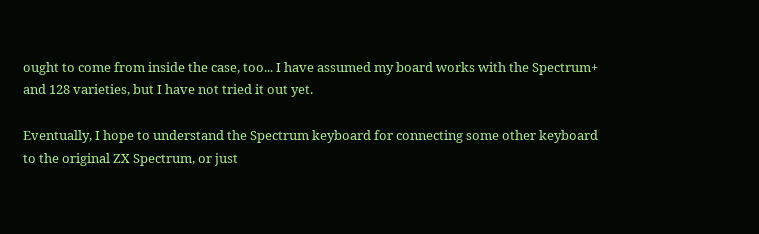ought to come from inside the case, too... I have assumed my board works with the Spectrum+ and 128 varieties, but I have not tried it out yet.

Eventually, I hope to understand the Spectrum keyboard for connecting some other keyboard to the original ZX Spectrum, or just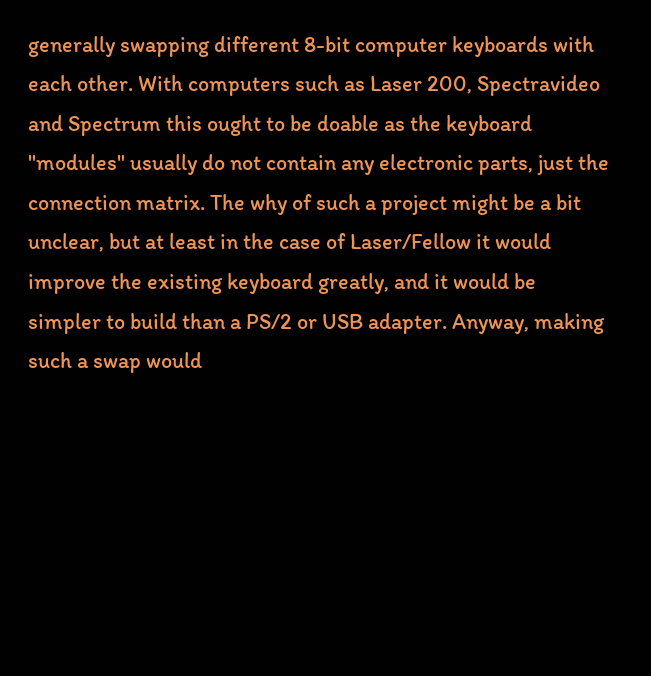generally swapping different 8-bit computer keyboards with each other. With computers such as Laser 200, Spectravideo and Spectrum this ought to be doable as the keyboard "modules" usually do not contain any electronic parts, just the connection matrix. The why of such a project might be a bit unclear, but at least in the case of Laser/Fellow it would improve the existing keyboard greatly, and it would be simpler to build than a PS/2 or USB adapter. Anyway, making such a swap would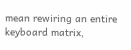mean rewiring an entire keyboard matrix,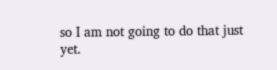so I am not going to do that just yet.